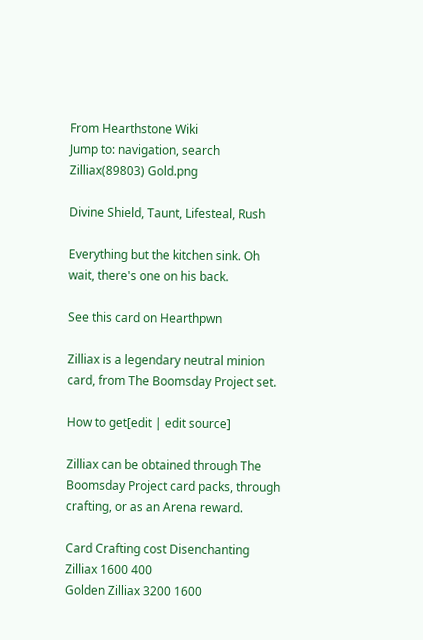From Hearthstone Wiki
Jump to: navigation, search
Zilliax(89803) Gold.png

Divine Shield, Taunt, Lifesteal, Rush

Everything but the kitchen sink. Oh wait, there's one on his back.

See this card on Hearthpwn

Zilliax is a legendary neutral minion card, from The Boomsday Project set.

How to get[edit | edit source]

Zilliax can be obtained through The Boomsday Project card packs, through crafting, or as an Arena reward.

Card Crafting cost Disenchanting
Zilliax 1600 400
Golden Zilliax 3200 1600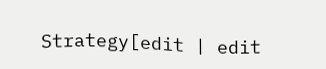Strategy[edit | edit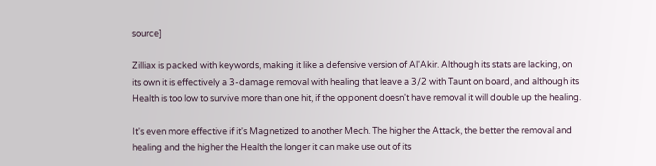source]

Zilliax is packed with keywords, making it like a defensive version of Al'Akir. Although its stats are lacking, on its own it is effectively a 3-damage removal with healing that leave a 3/2 with Taunt on board, and although its Health is too low to survive more than one hit, if the opponent doesn't have removal it will double up the healing.

It's even more effective if it's Magnetized to another Mech. The higher the Attack, the better the removal and healing and the higher the Health the longer it can make use out of its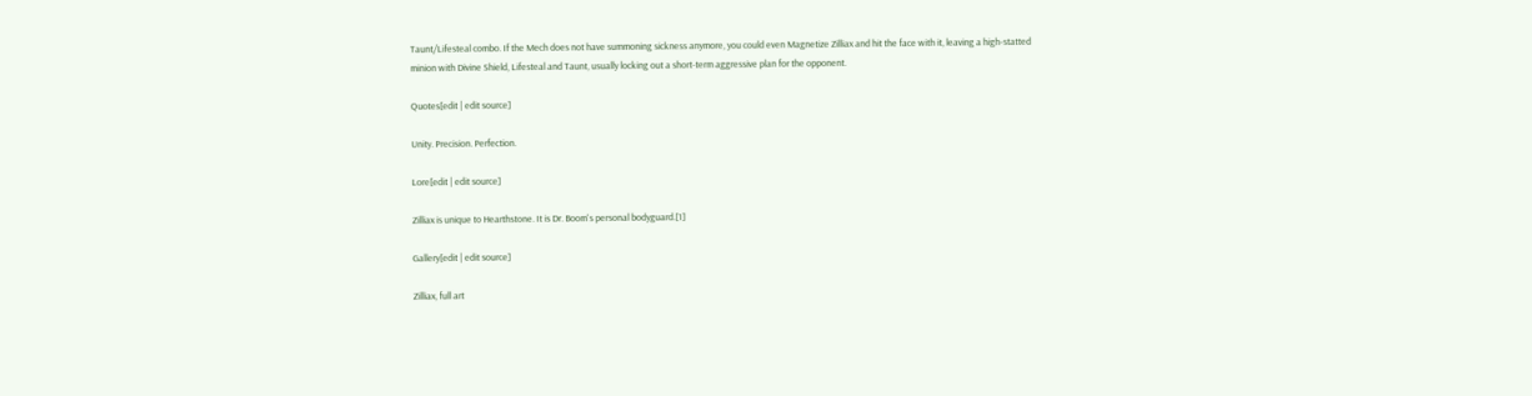Taunt/Lifesteal combo. If the Mech does not have summoning sickness anymore, you could even Magnetize Zilliax and hit the face with it, leaving a high-statted minion with Divine Shield, Lifesteal and Taunt, usually locking out a short-term aggressive plan for the opponent.

Quotes[edit | edit source]

Unity. Precision. Perfection.

Lore[edit | edit source]

Zilliax is unique to Hearthstone. It is Dr. Boom's personal bodyguard.[1]

Gallery[edit | edit source]

Zilliax, full art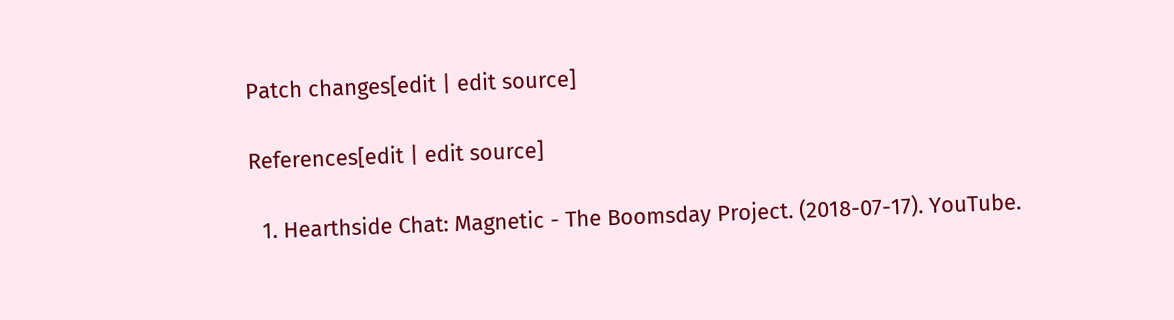Patch changes[edit | edit source]

References[edit | edit source]

  1. Hearthside Chat: Magnetic - The Boomsday Project. (2018-07-17). YouTube.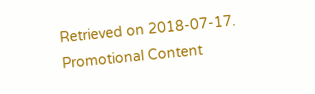Retrieved on 2018-07-17.
Promotional Content